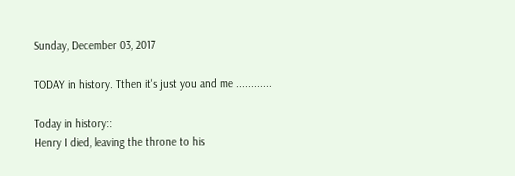Sunday, December 03, 2017

TODAY in history. Tthen it's just you and me ............

Today in history::
Henry I died, leaving the throne to his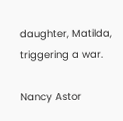daughter, Matilda, triggering a war.

Nancy Astor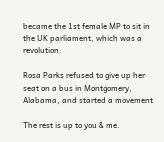became the 1st female MP to sit in the UK parliament, which was a revolution.

Rosa Parks refused to give up her seat on a bus in Montgomery, Alabama, and started a movement

The rest is up to you & me.